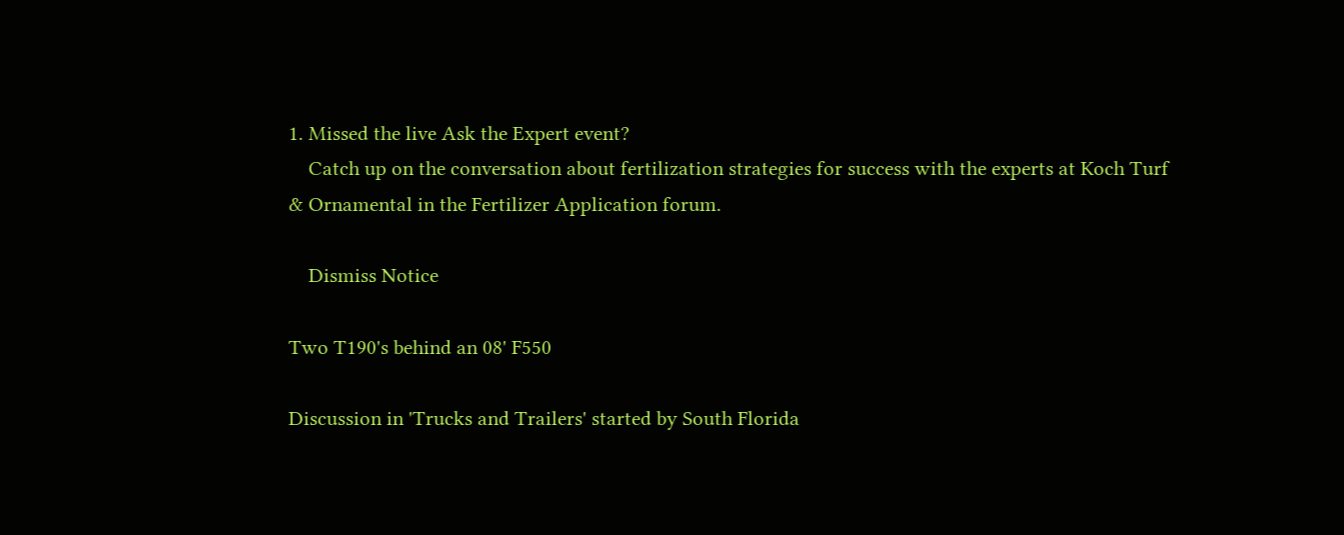1. Missed the live Ask the Expert event?
    Catch up on the conversation about fertilization strategies for success with the experts at Koch Turf & Ornamental in the Fertilizer Application forum.

    Dismiss Notice

Two T190's behind an 08' F550

Discussion in 'Trucks and Trailers' started by South Florida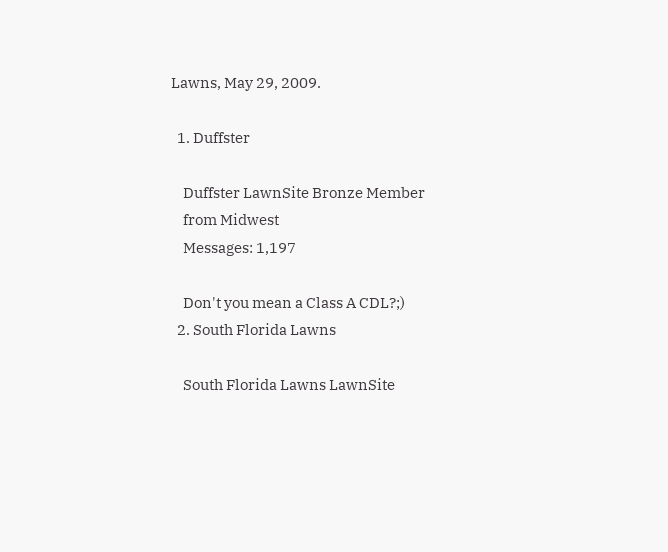Lawns, May 29, 2009.

  1. Duffster

    Duffster LawnSite Bronze Member
    from Midwest
    Messages: 1,197

    Don't you mean a Class A CDL?;)
  2. South Florida Lawns

    South Florida Lawns LawnSite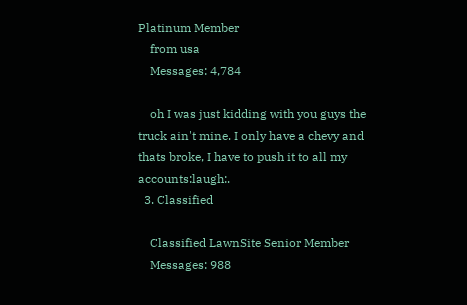Platinum Member
    from usa
    Messages: 4,784

    oh I was just kidding with you guys the truck ain't mine. I only have a chevy and thats broke, I have to push it to all my accounts:laugh:.
  3. Classified

    Classified LawnSite Senior Member
    Messages: 988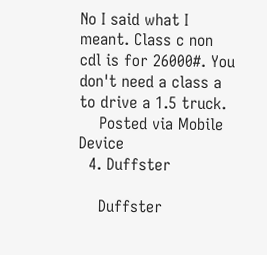No I said what I meant. Class c non cdl is for 26000#. You don't need a class a to drive a 1.5 truck.
    Posted via Mobile Device
  4. Duffster

    Duffster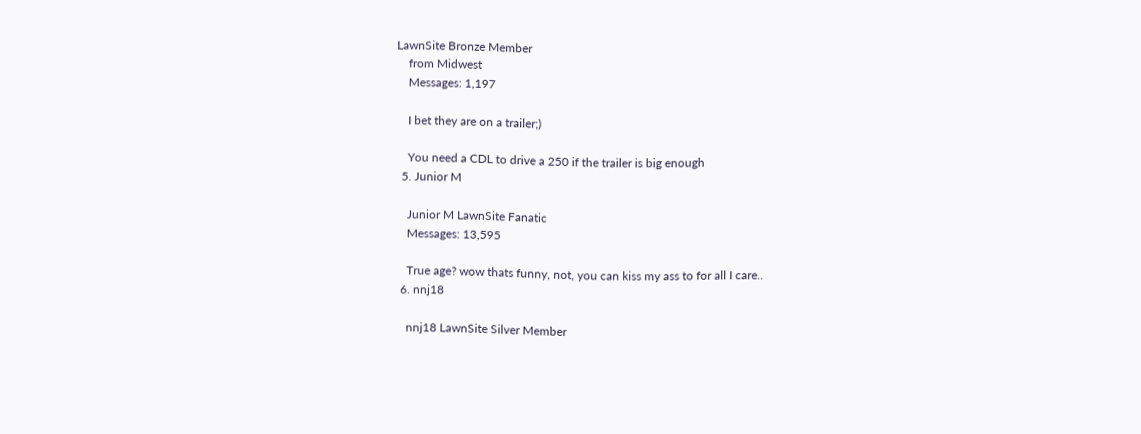LawnSite Bronze Member
    from Midwest
    Messages: 1,197

    I bet they are on a trailer;)

    You need a CDL to drive a 250 if the trailer is big enough
  5. Junior M

    Junior M LawnSite Fanatic
    Messages: 13,595

    True age? wow thats funny, not, you can kiss my ass to for all I care..
  6. nnj18

    nnj18 LawnSite Silver Member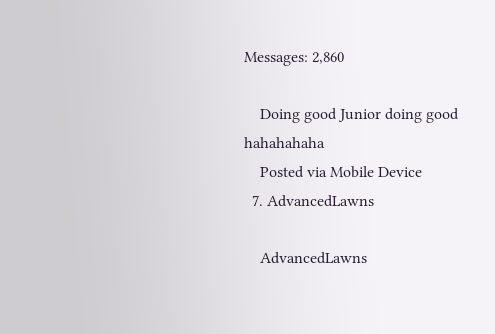Messages: 2,860

    Doing good Junior doing good hahahahaha
    Posted via Mobile Device
  7. AdvancedLawns

    AdvancedLawns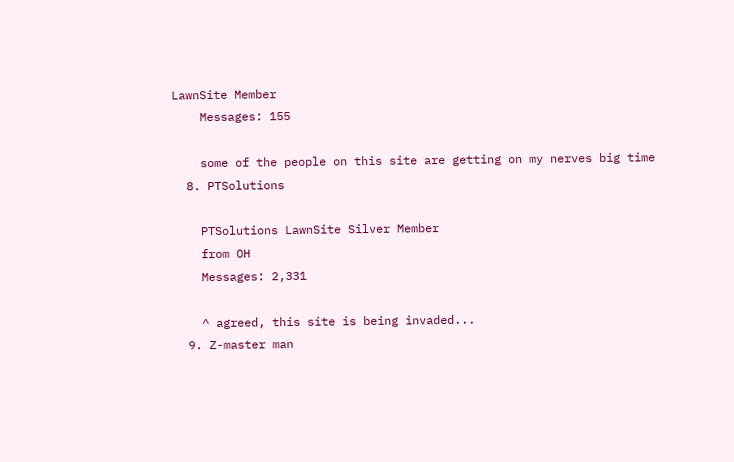LawnSite Member
    Messages: 155

    some of the people on this site are getting on my nerves big time
  8. PTSolutions

    PTSolutions LawnSite Silver Member
    from OH
    Messages: 2,331

    ^ agreed, this site is being invaded...
  9. Z-master man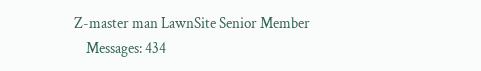Z-master man LawnSite Senior Member
    Messages: 434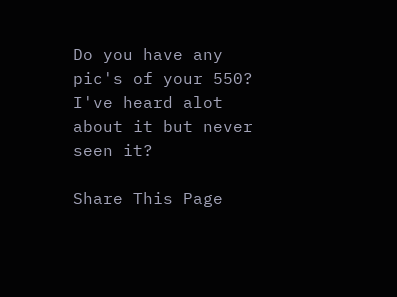Do you have any pic's of your 550? I've heard alot about it but never seen it?

Share This Page